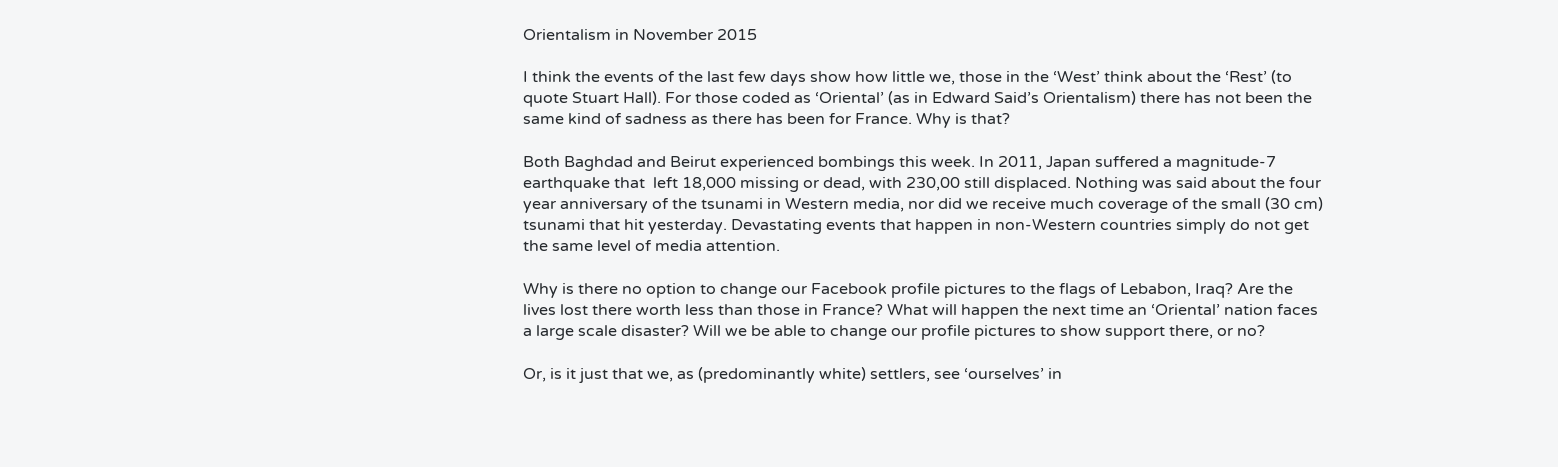Orientalism in November 2015

I think the events of the last few days show how little we, those in the ‘West’ think about the ‘Rest’ (to quote Stuart Hall). For those coded as ‘Oriental’ (as in Edward Said’s Orientalism) there has not been the same kind of sadness as there has been for France. Why is that?

Both Baghdad and Beirut experienced bombings this week. In 2011, Japan suffered a magnitude-7 earthquake that  left 18,000 missing or dead, with 230,00 still displaced. Nothing was said about the four year anniversary of the tsunami in Western media, nor did we receive much coverage of the small (30 cm) tsunami that hit yesterday. Devastating events that happen in non-Western countries simply do not get the same level of media attention.

Why is there no option to change our Facebook profile pictures to the flags of Lebabon, Iraq? Are the lives lost there worth less than those in France? What will happen the next time an ‘Oriental’ nation faces a large scale disaster? Will we be able to change our profile pictures to show support there, or no?

Or, is it just that we, as (predominantly white) settlers, see ‘ourselves’ in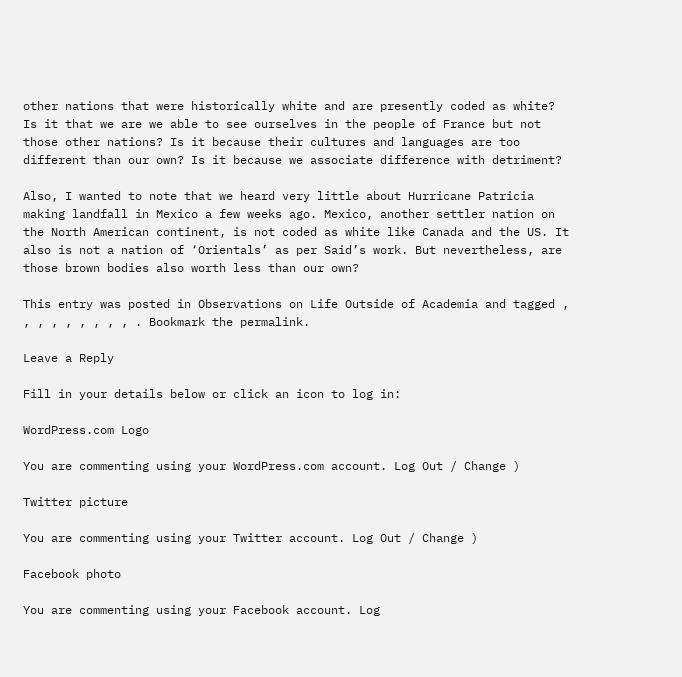other nations that were historically white and are presently coded as white? Is it that we are we able to see ourselves in the people of France but not those other nations? Is it because their cultures and languages are too different than our own? Is it because we associate difference with detriment?

Also, I wanted to note that we heard very little about Hurricane Patricia making landfall in Mexico a few weeks ago. Mexico, another settler nation on the North American continent, is not coded as white like Canada and the US. It also is not a nation of ‘Orientals’ as per Said’s work. But nevertheless, are those brown bodies also worth less than our own?

This entry was posted in Observations on Life Outside of Academia and tagged , , , , , , , , , . Bookmark the permalink.

Leave a Reply

Fill in your details below or click an icon to log in:

WordPress.com Logo

You are commenting using your WordPress.com account. Log Out / Change )

Twitter picture

You are commenting using your Twitter account. Log Out / Change )

Facebook photo

You are commenting using your Facebook account. Log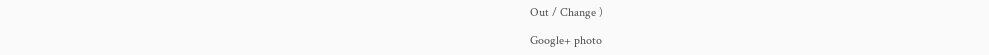Out / Change )

Google+ photo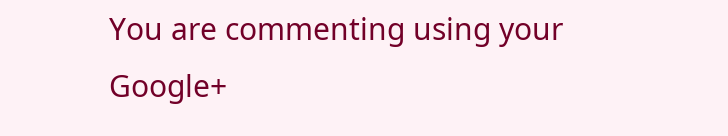You are commenting using your Google+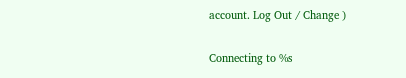account. Log Out / Change )

Connecting to %s